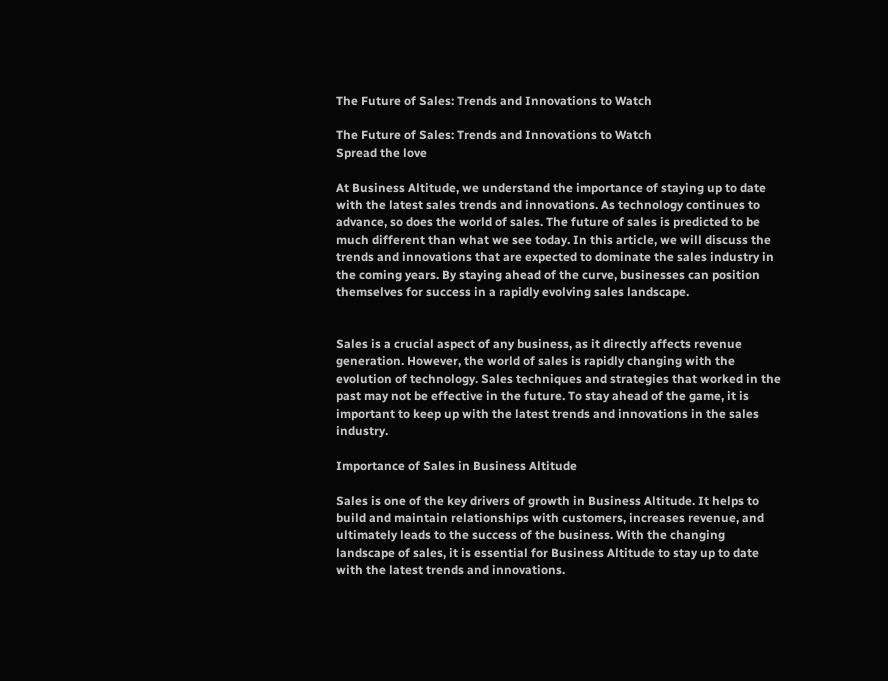The Future of Sales: Trends and Innovations to Watch

The Future of Sales: Trends and Innovations to Watch
Spread the love

At Business Altitude, we understand the importance of staying up to date with the latest sales trends and innovations. As technology continues to advance, so does the world of sales. The future of sales is predicted to be much different than what we see today. In this article, we will discuss the trends and innovations that are expected to dominate the sales industry in the coming years. By staying ahead of the curve, businesses can position themselves for success in a rapidly evolving sales landscape.


Sales is a crucial aspect of any business, as it directly affects revenue generation. However, the world of sales is rapidly changing with the evolution of technology. Sales techniques and strategies that worked in the past may not be effective in the future. To stay ahead of the game, it is important to keep up with the latest trends and innovations in the sales industry.

Importance of Sales in Business Altitude

Sales is one of the key drivers of growth in Business Altitude. It helps to build and maintain relationships with customers, increases revenue, and ultimately leads to the success of the business. With the changing landscape of sales, it is essential for Business Altitude to stay up to date with the latest trends and innovations.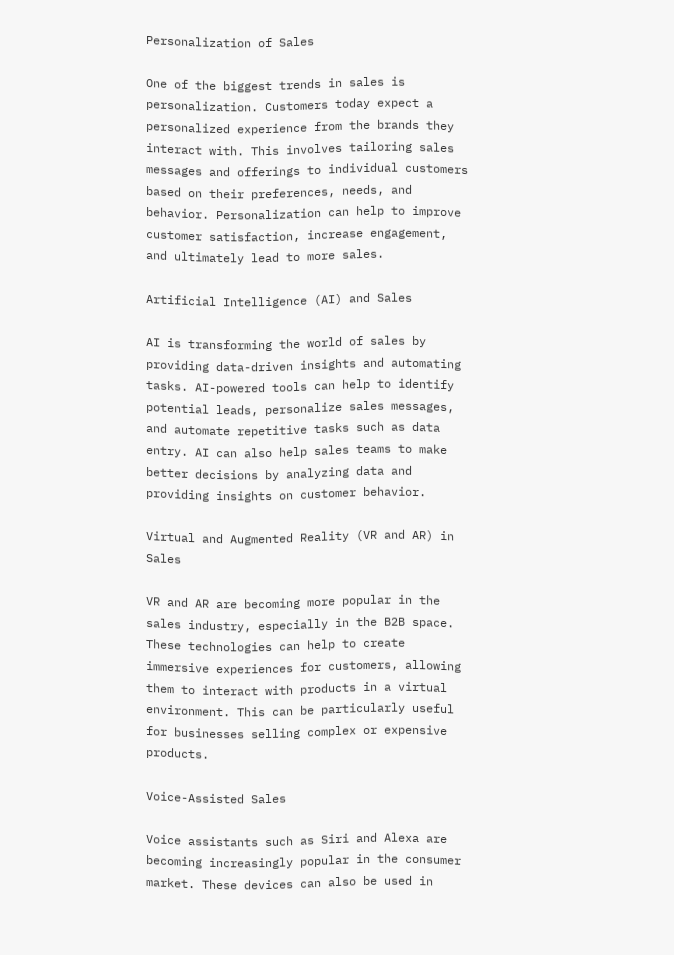Personalization of Sales

One of the biggest trends in sales is personalization. Customers today expect a personalized experience from the brands they interact with. This involves tailoring sales messages and offerings to individual customers based on their preferences, needs, and behavior. Personalization can help to improve customer satisfaction, increase engagement, and ultimately lead to more sales.

Artificial Intelligence (AI) and Sales

AI is transforming the world of sales by providing data-driven insights and automating tasks. AI-powered tools can help to identify potential leads, personalize sales messages, and automate repetitive tasks such as data entry. AI can also help sales teams to make better decisions by analyzing data and providing insights on customer behavior.

Virtual and Augmented Reality (VR and AR) in Sales

VR and AR are becoming more popular in the sales industry, especially in the B2B space. These technologies can help to create immersive experiences for customers, allowing them to interact with products in a virtual environment. This can be particularly useful for businesses selling complex or expensive products.

Voice-Assisted Sales

Voice assistants such as Siri and Alexa are becoming increasingly popular in the consumer market. These devices can also be used in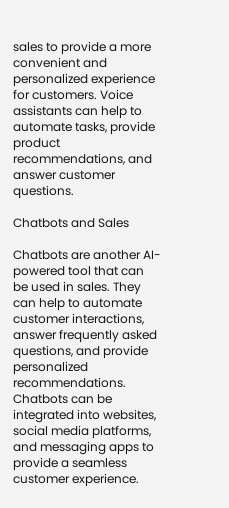sales to provide a more convenient and personalized experience for customers. Voice assistants can help to automate tasks, provide product recommendations, and answer customer questions.

Chatbots and Sales

Chatbots are another AI-powered tool that can be used in sales. They can help to automate customer interactions, answer frequently asked questions, and provide personalized recommendations. Chatbots can be integrated into websites, social media platforms, and messaging apps to provide a seamless customer experience.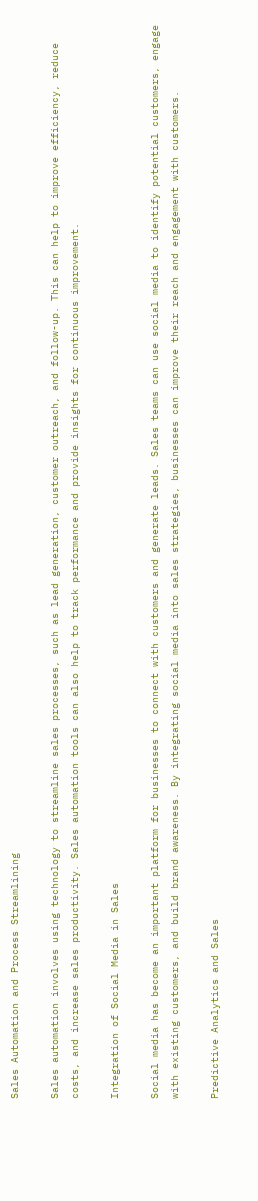Sales Automation and Process Streamlining

Sales automation involves using technology to streamline sales processes, such as lead generation, customer outreach, and follow-up. This can help to improve efficiency, reduce costs, and increase sales productivity. Sales automation tools can also help to track performance and provide insights for continuous improvement.

Integration of Social Media in Sales

Social media has become an important platform for businesses to connect with customers and generate leads. Sales teams can use social media to identify potential customers, engage with existing customers, and build brand awareness. By integrating social media into sales strategies, businesses can improve their reach and engagement with customers.

Predictive Analytics and Sales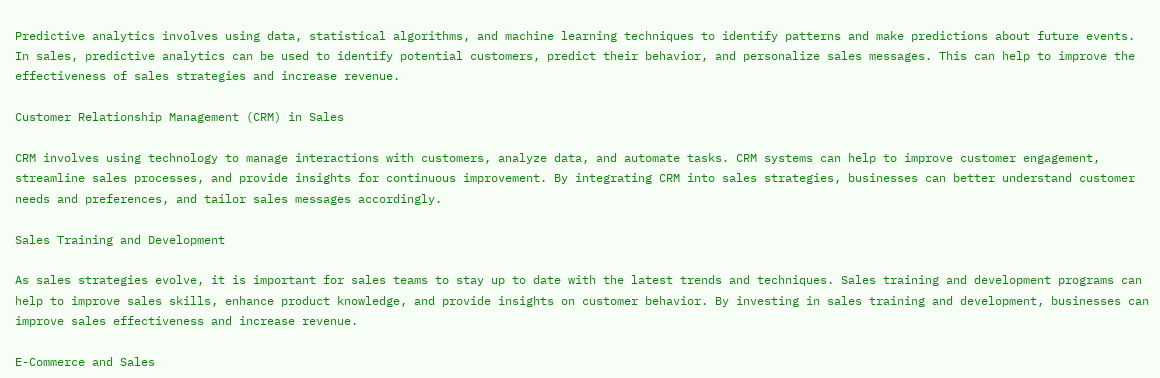Predictive analytics involves using data, statistical algorithms, and machine learning techniques to identify patterns and make predictions about future events. In sales, predictive analytics can be used to identify potential customers, predict their behavior, and personalize sales messages. This can help to improve the effectiveness of sales strategies and increase revenue.

Customer Relationship Management (CRM) in Sales

CRM involves using technology to manage interactions with customers, analyze data, and automate tasks. CRM systems can help to improve customer engagement, streamline sales processes, and provide insights for continuous improvement. By integrating CRM into sales strategies, businesses can better understand customer needs and preferences, and tailor sales messages accordingly.

Sales Training and Development

As sales strategies evolve, it is important for sales teams to stay up to date with the latest trends and techniques. Sales training and development programs can help to improve sales skills, enhance product knowledge, and provide insights on customer behavior. By investing in sales training and development, businesses can improve sales effectiveness and increase revenue.

E-Commerce and Sales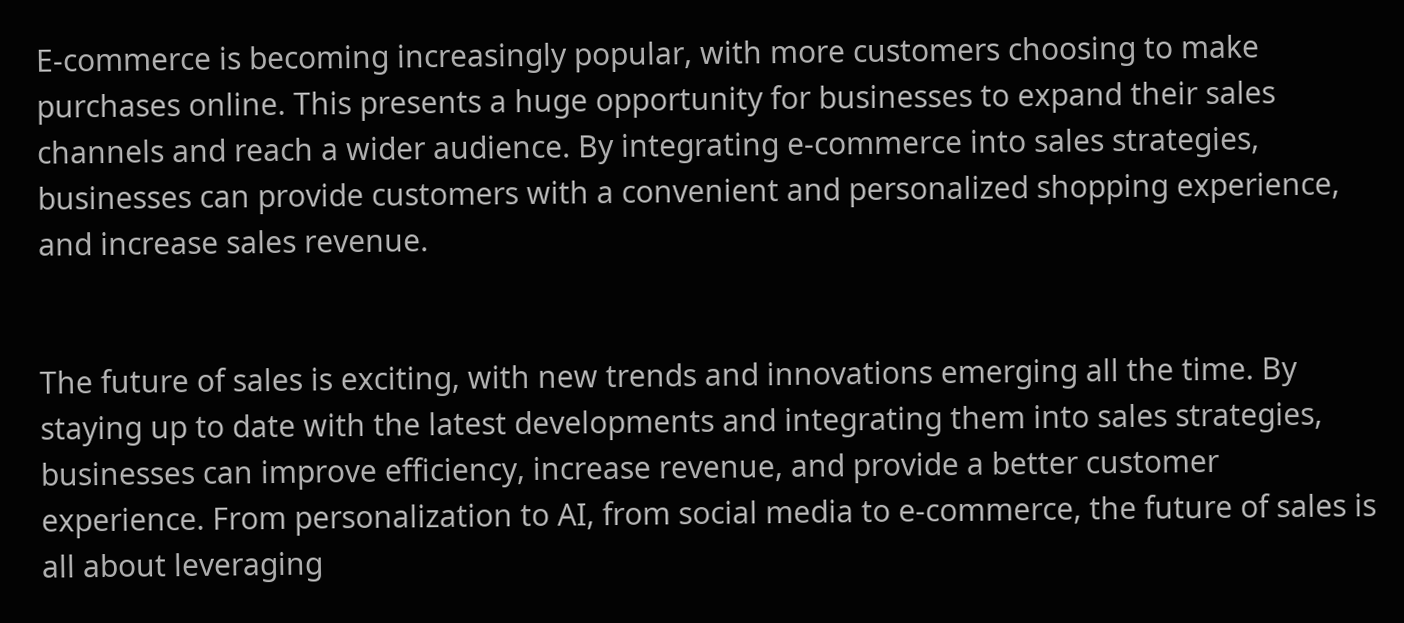E-commerce is becoming increasingly popular, with more customers choosing to make purchases online. This presents a huge opportunity for businesses to expand their sales channels and reach a wider audience. By integrating e-commerce into sales strategies, businesses can provide customers with a convenient and personalized shopping experience, and increase sales revenue.


The future of sales is exciting, with new trends and innovations emerging all the time. By staying up to date with the latest developments and integrating them into sales strategies, businesses can improve efficiency, increase revenue, and provide a better customer experience. From personalization to AI, from social media to e-commerce, the future of sales is all about leveraging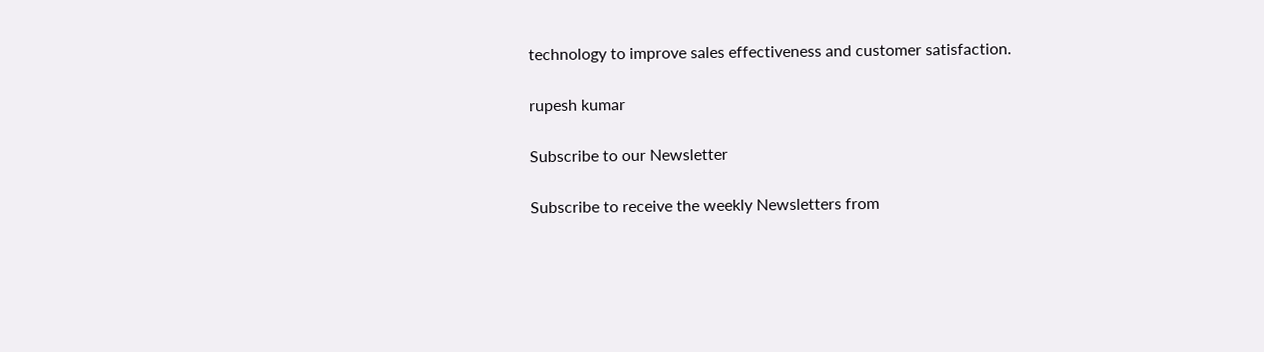technology to improve sales effectiveness and customer satisfaction.

rupesh kumar

Subscribe to our Newsletter

Subscribe to receive the weekly Newsletters from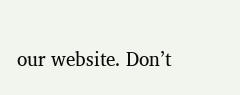our website. Don’t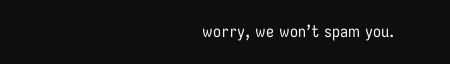worry, we won’t spam you.